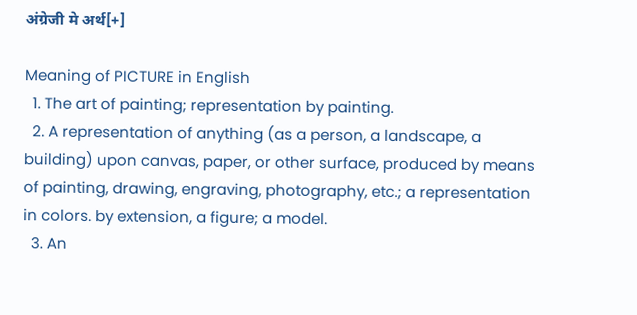अंग्रेजी मे अर्थ[+]

Meaning of PICTURE in English
  1. The art of painting; representation by painting.
  2. A representation of anything (as a person, a landscape, a building) upon canvas, paper, or other surface, produced by means of painting, drawing, engraving, photography, etc.; a representation in colors. by extension, a figure; a model.
  3. An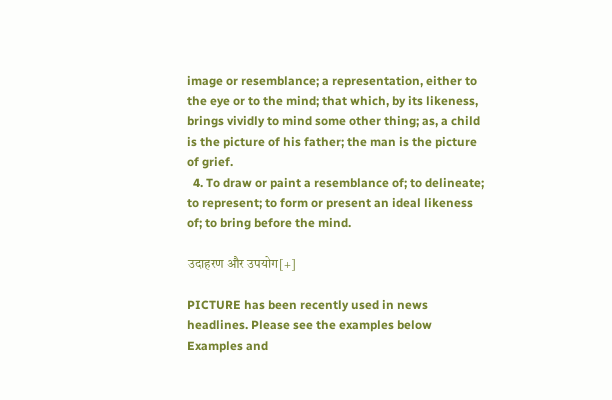image or resemblance; a representation, either to the eye or to the mind; that which, by its likeness, brings vividly to mind some other thing; as, a child is the picture of his father; the man is the picture of grief.
  4. To draw or paint a resemblance of; to delineate; to represent; to form or present an ideal likeness of; to bring before the mind.

उदाहरण और उपयोग[+]

PICTURE has been recently used in news headlines. Please see the examples below
Examples and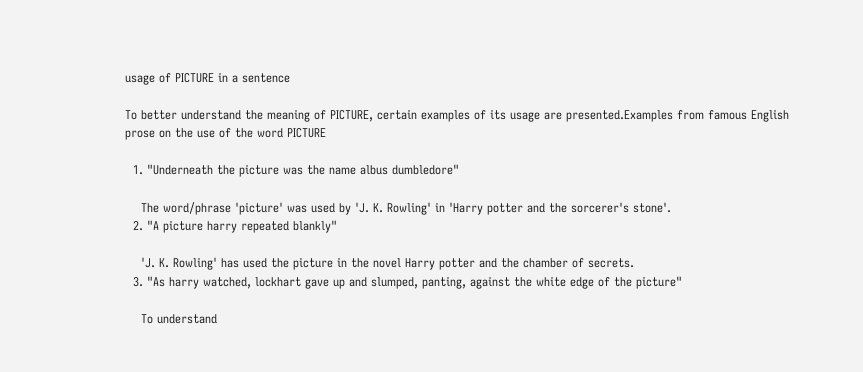usage of PICTURE in a sentence

To better understand the meaning of PICTURE, certain examples of its usage are presented.Examples from famous English prose on the use of the word PICTURE

  1. "Underneath the picture was the name albus dumbledore"

    The word/phrase 'picture' was used by 'J. K. Rowling' in 'Harry potter and the sorcerer's stone'.
  2. "A picture harry repeated blankly"

    'J. K. Rowling' has used the picture in the novel Harry potter and the chamber of secrets.
  3. "As harry watched, lockhart gave up and slumped, panting, against the white edge of the picture"

    To understand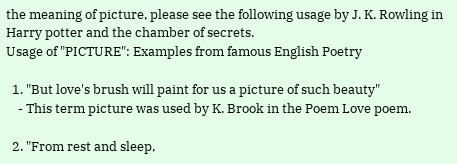the meaning of picture, please see the following usage by J. K. Rowling in Harry potter and the chamber of secrets.
Usage of "PICTURE": Examples from famous English Poetry

  1. "But love's brush will paint for us a picture of such beauty"
    - This term picture was used by K. Brook in the Poem Love poem.

  2. "From rest and sleep,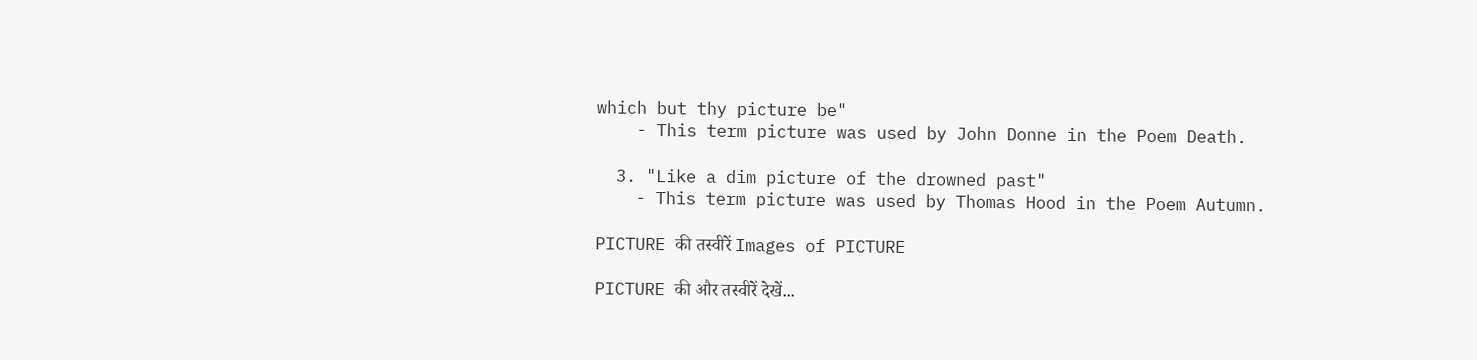which but thy picture be"
    - This term picture was used by John Donne in the Poem Death.

  3. "Like a dim picture of the drowned past"
    - This term picture was used by Thomas Hood in the Poem Autumn.

PICTURE की तस्वीरें Images of PICTURE

PICTURE की और तस्वीरें देखें...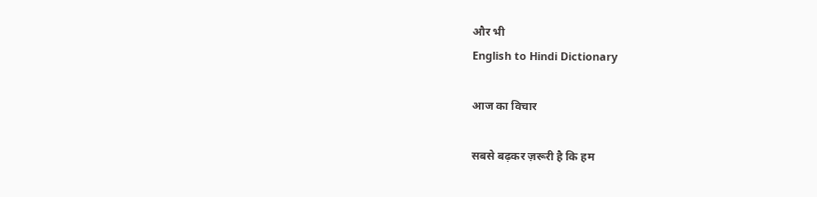और भी
English to Hindi Dictionary

आज का विचार

सबसे बढ़कर ज़रूरी है कि हम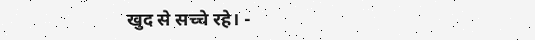खुद से सच्चे रहे। -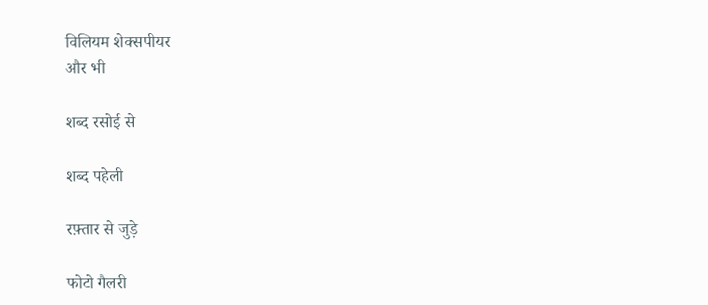विलियम शेक्सपीयर
और भी

शब्द रसोई से

शब्द पहेली

रफ़्तार से जुड़े

फोटो गैलरी